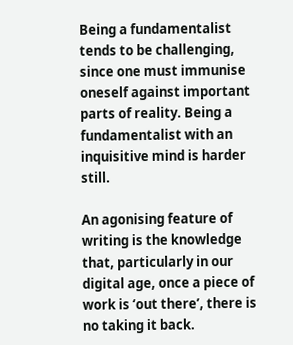Being a fundamentalist tends to be challenging, since one must immunise oneself against important parts of reality. Being a fundamentalist with an inquisitive mind is harder still.

An agonising feature of writing is the knowledge that, particularly in our digital age, once a piece of work is ‘out there’, there is no taking it back.